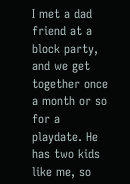I met a dad friend at a block party, and we get together once a month or so for a playdate. He has two kids like me, so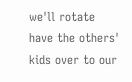we'll rotate have the others' kids over to our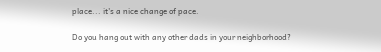place... it's a nice change of pace.

Do you hang out with any other dads in your neighborhood?